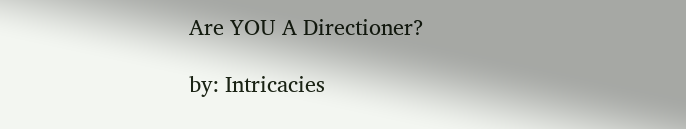Are YOU A Directioner?

by: Intricacies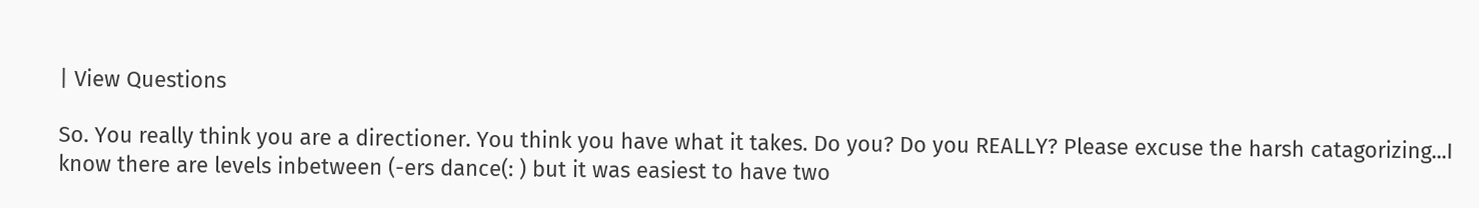| View Questions

So. You really think you are a directioner. You think you have what it takes. Do you? Do you REALLY? Please excuse the harsh catagorizing...I know there are levels inbetween (-ers dance(: ) but it was easiest to have two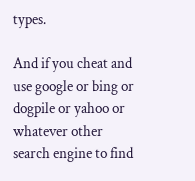types.

And if you cheat and use google or bing or dogpile or yahoo or whatever other search engine to find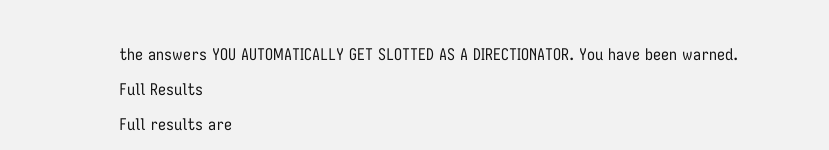the answers YOU AUTOMATICALLY GET SLOTTED AS A DIRECTIONATOR. You have been warned.

Full Results

Full results are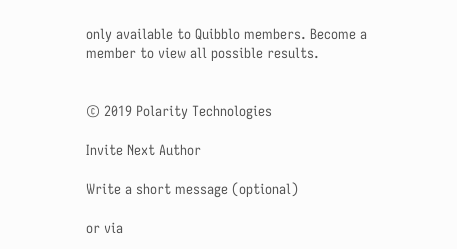only available to Quibblo members. Become a member to view all possible results.


© 2019 Polarity Technologies

Invite Next Author

Write a short message (optional)

or via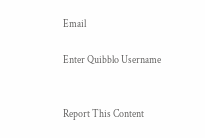Email

Enter Quibblo Username


Report This Content